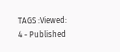TAGS :Viewed: 4 - Published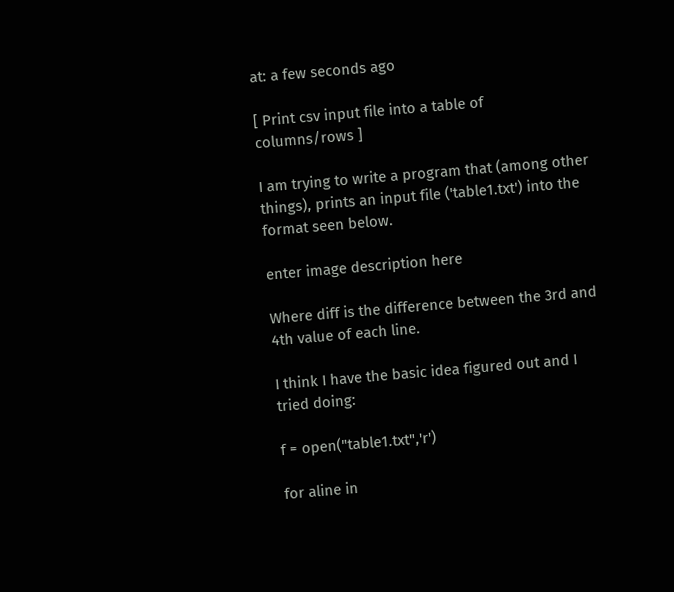at: a few seconds ago

[ Print csv input file into a table of columns/rows ]

I am trying to write a program that (among other things), prints an input file ('table1.txt') into the format seen below.

enter image description here

Where diff is the difference between the 3rd and 4th value of each line.

I think I have the basic idea figured out and I tried doing:

f = open("table1.txt",'r')

for aline in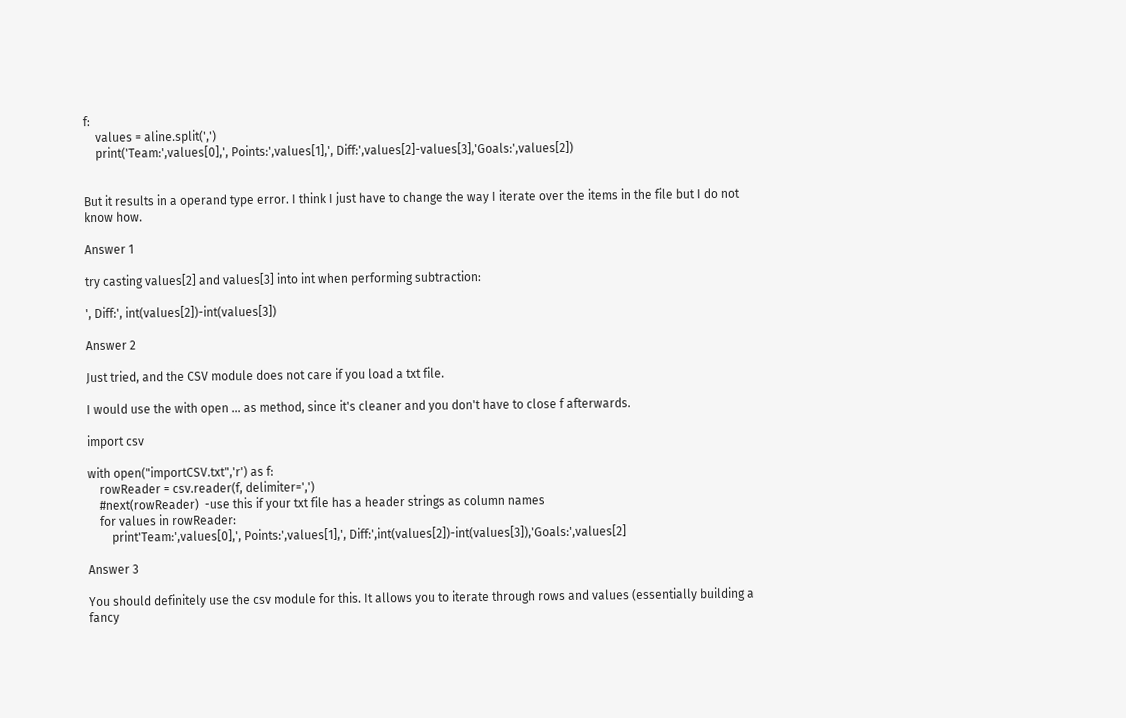f:
    values = aline.split(',')
    print('Team:',values[0],', Points:',values[1],', Diff:',values[2]-values[3],'Goals:',values[2])


But it results in a operand type error. I think I just have to change the way I iterate over the items in the file but I do not know how.

Answer 1

try casting values[2] and values[3] into int when performing subtraction:

', Diff:', int(values[2])-int(values[3])

Answer 2

Just tried, and the CSV module does not care if you load a txt file.

I would use the with open ... as method, since it's cleaner and you don't have to close f afterwards.

import csv

with open("importCSV.txt",'r') as f:
    rowReader = csv.reader(f, delimiter=',')
    #next(rowReader)  -use this if your txt file has a header strings as column names
    for values in rowReader:
        print'Team:',values[0],', Points:',values[1],', Diff:',int(values[2])-int(values[3]),'Goals:',values[2]

Answer 3

You should definitely use the csv module for this. It allows you to iterate through rows and values (essentially building a fancy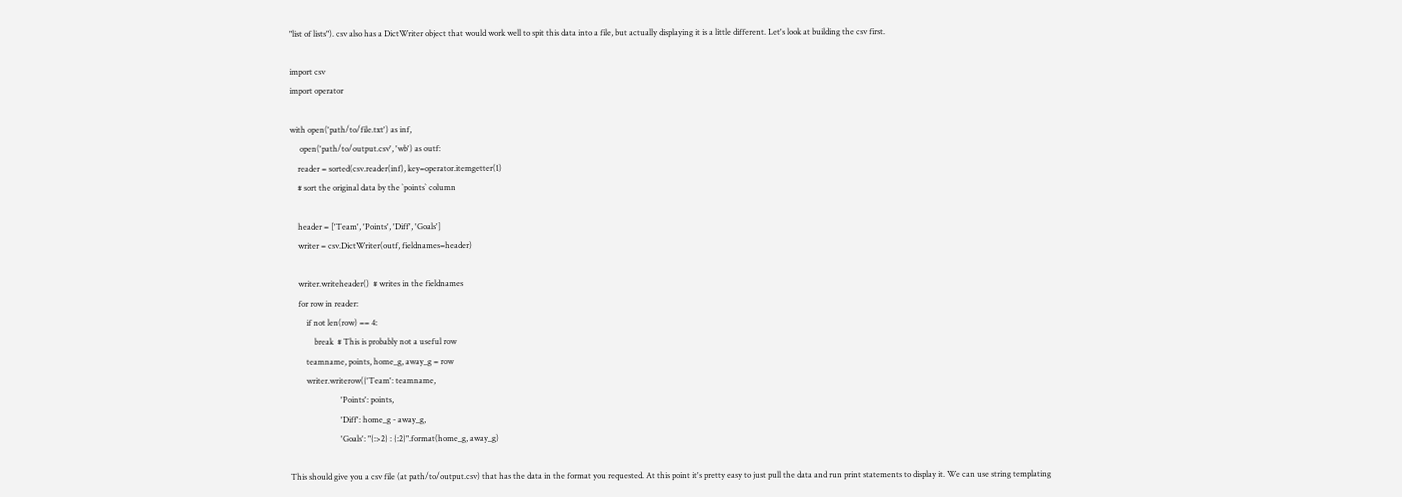"list of lists"). csv also has a DictWriter object that would work well to spit this data into a file, but actually displaying it is a little different. Let's look at building the csv first.

import csv
import operator

with open('path/to/file.txt') as inf,
     open('path/to/output.csv', 'wb') as outf:
    reader = sorted(csv.reader(inf), key=operator.itemgetter(1)
    # sort the original data by the `points` column

    header = ['Team', 'Points', 'Diff', 'Goals']
    writer = csv.DictWriter(outf, fieldnames=header)

    writer.writeheader()  # writes in the fieldnames
    for row in reader:
        if not len(row) == 4:
            break  # This is probably not a useful row
        teamname, points, home_g, away_g = row
        writer.writerow({'Team': teamname,
                         'Points': points,
                         'Diff': home_g - away_g,
                         'Goals': "{:>2} : {:2}".format(home_g, away_g)

This should give you a csv file (at path/to/output.csv) that has the data in the format you requested. At this point it's pretty easy to just pull the data and run print statements to display it. We can use string templating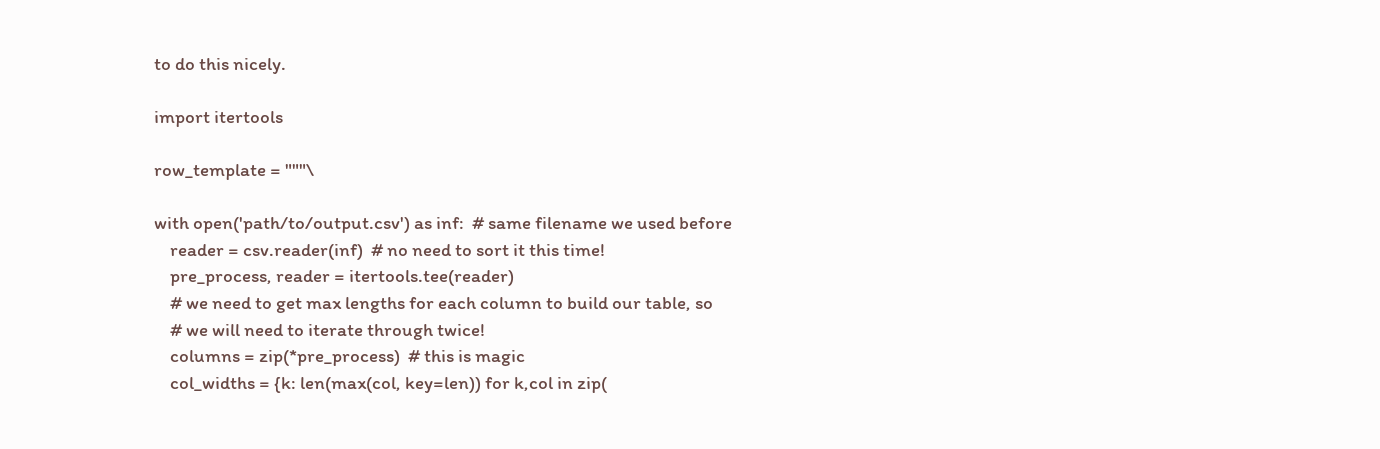to do this nicely.

import itertools

row_template = """\

with open('path/to/output.csv') as inf:  # same filename we used before
    reader = csv.reader(inf)  # no need to sort it this time!
    pre_process, reader = itertools.tee(reader)
    # we need to get max lengths for each column to build our table, so
    # we will need to iterate through twice!
    columns = zip(*pre_process)  # this is magic
    col_widths = {k: len(max(col, key=len)) for k,col in zip(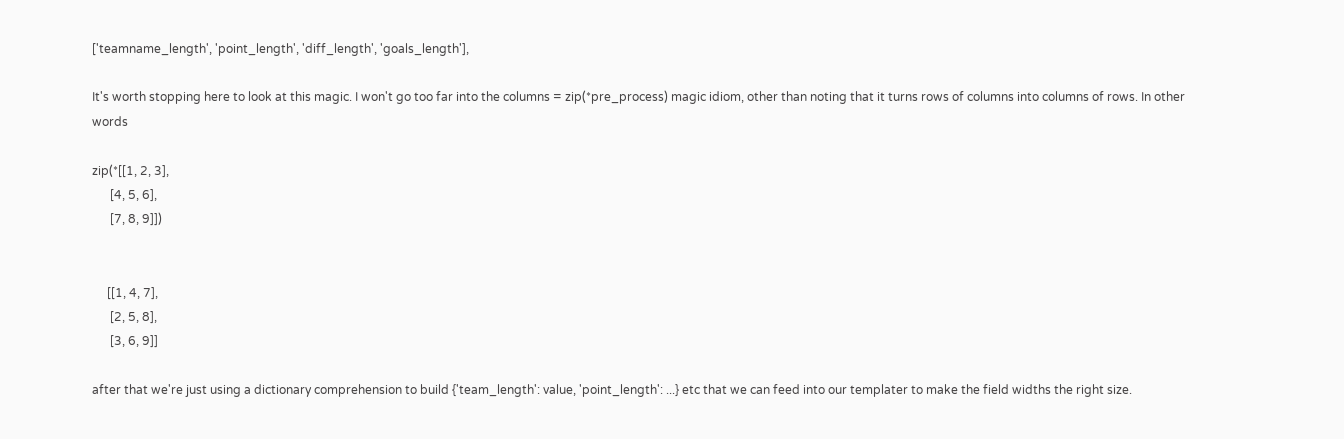['teamname_length', 'point_length', 'diff_length', 'goals_length'],

It's worth stopping here to look at this magic. I won't go too far into the columns = zip(*pre_process) magic idiom, other than noting that it turns rows of columns into columns of rows. In other words

zip(*[[1, 2, 3],
      [4, 5, 6],
      [7, 8, 9]])


     [[1, 4, 7],
      [2, 5, 8],
      [3, 6, 9]]

after that we're just using a dictionary comprehension to build {'team_length': value, 'point_length': ...} etc that we can feed into our templater to make the field widths the right size.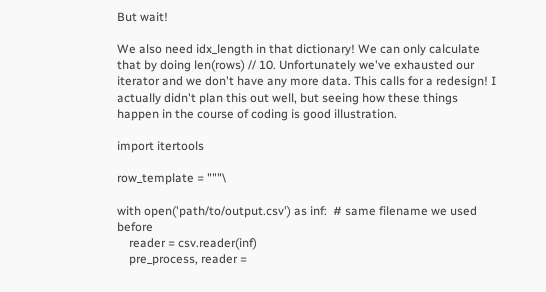But wait!

We also need idx_length in that dictionary! We can only calculate that by doing len(rows) // 10. Unfortunately we've exhausted our iterator and we don't have any more data. This calls for a redesign! I actually didn't plan this out well, but seeing how these things happen in the course of coding is good illustration.

import itertools

row_template = """\

with open('path/to/output.csv') as inf:  # same filename we used before
    reader = csv.reader(inf)
    pre_process, reader =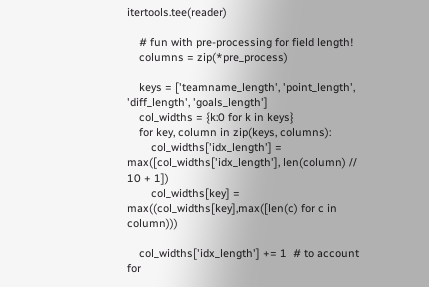itertools.tee(reader)

    # fun with pre-processing for field length!
    columns = zip(*pre_process)

    keys = ['teamname_length', 'point_length', 'diff_length', 'goals_length']
    col_widths = {k:0 for k in keys}
    for key, column in zip(keys, columns):
        col_widths['idx_length'] = max([col_widths['idx_length'], len(column) // 10 + 1])
        col_widths[key] = max((col_widths[key],max([len(c) for c in column)))

    col_widths['idx_length'] += 1  # to account for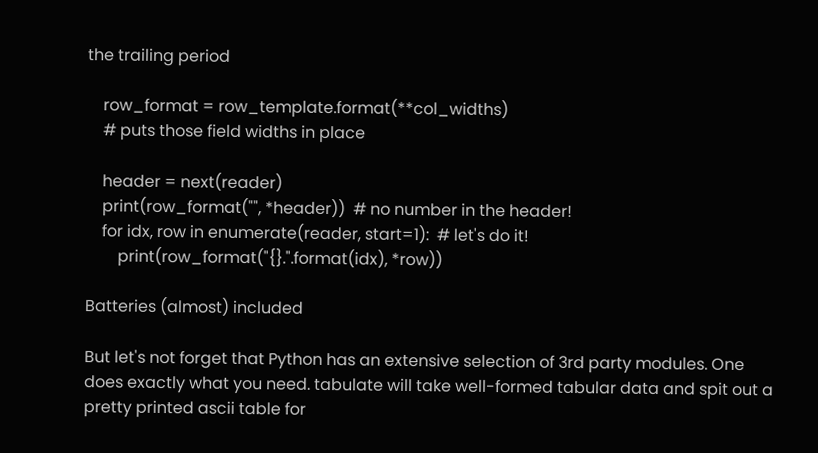the trailing period

    row_format = row_template.format(**col_widths)
    # puts those field widths in place

    header = next(reader)
    print(row_format("", *header))  # no number in the header!
    for idx, row in enumerate(reader, start=1):  # let's do it!
        print(row_format("{}.".format(idx), *row))

Batteries (almost) included

But let's not forget that Python has an extensive selection of 3rd party modules. One does exactly what you need. tabulate will take well-formed tabular data and spit out a pretty printed ascii table for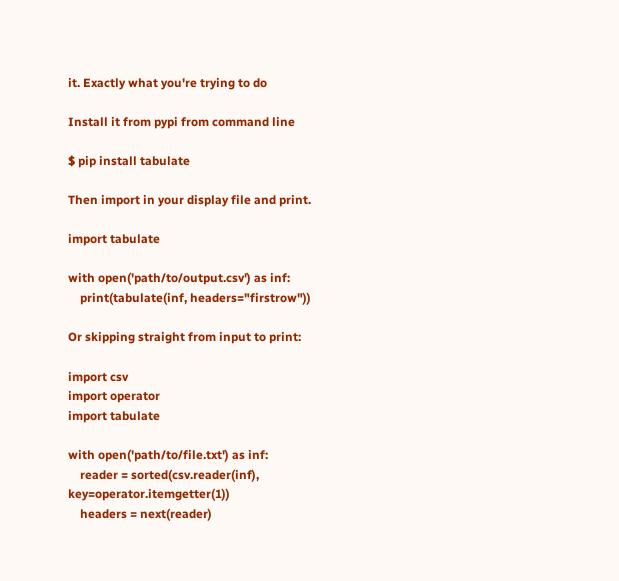it. Exactly what you're trying to do

Install it from pypi from command line

$ pip install tabulate

Then import in your display file and print.

import tabulate

with open('path/to/output.csv') as inf:
    print(tabulate(inf, headers="firstrow"))

Or skipping straight from input to print:

import csv
import operator
import tabulate

with open('path/to/file.txt') as inf:
    reader = sorted(csv.reader(inf), key=operator.itemgetter(1))
    headers = next(reader)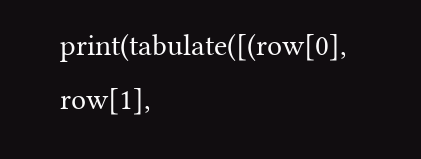print(tabulate([(row[0], row[1],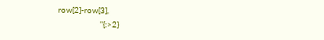row[2]-row[3],
                     "{:>2}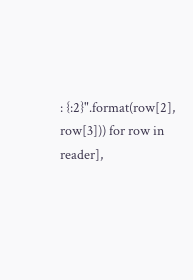: {:2}".format(row[2], row[3])) for row in reader],